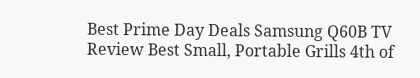Best Prime Day Deals Samsung Q60B TV Review Best Small, Portable Grills 4th of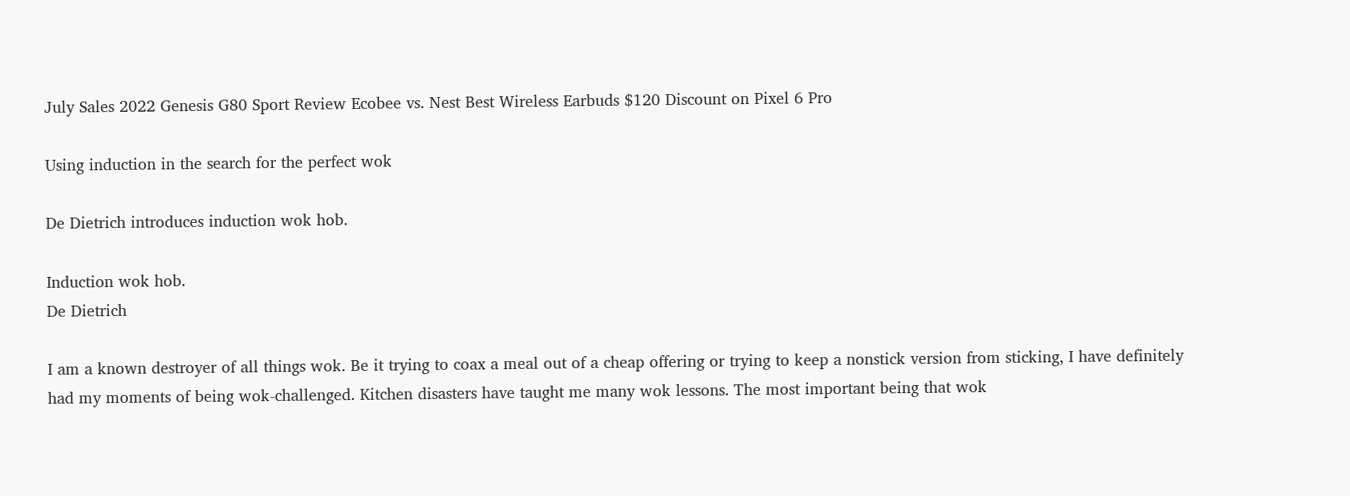July Sales 2022 Genesis G80 Sport Review Ecobee vs. Nest Best Wireless Earbuds $120 Discount on Pixel 6 Pro

Using induction in the search for the perfect wok

De Dietrich introduces induction wok hob.

Induction wok hob.
De Dietrich

I am a known destroyer of all things wok. Be it trying to coax a meal out of a cheap offering or trying to keep a nonstick version from sticking, I have definitely had my moments of being wok-challenged. Kitchen disasters have taught me many wok lessons. The most important being that wok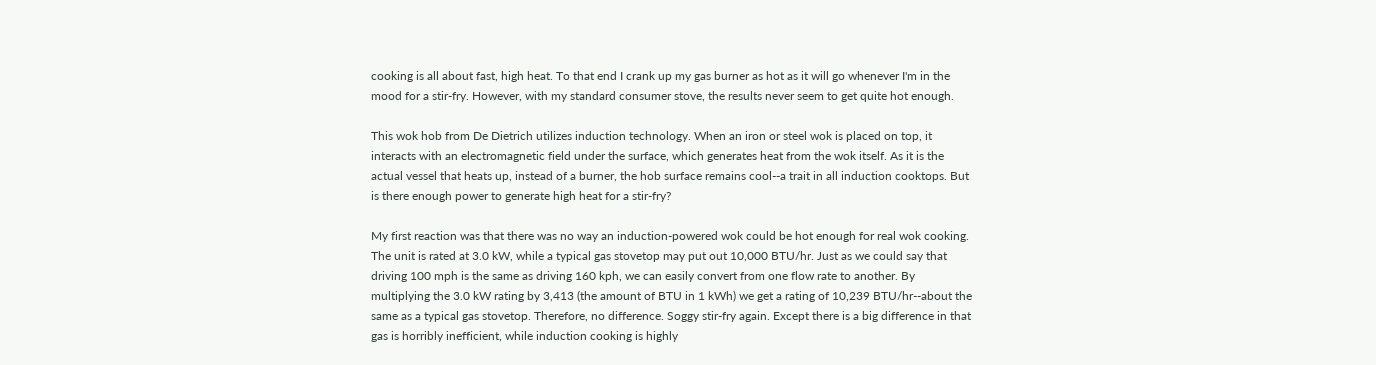cooking is all about fast, high heat. To that end I crank up my gas burner as hot as it will go whenever I'm in the mood for a stir-fry. However, with my standard consumer stove, the results never seem to get quite hot enough.

This wok hob from De Dietrich utilizes induction technology. When an iron or steel wok is placed on top, it interacts with an electromagnetic field under the surface, which generates heat from the wok itself. As it is the actual vessel that heats up, instead of a burner, the hob surface remains cool--a trait in all induction cooktops. But is there enough power to generate high heat for a stir-fry?

My first reaction was that there was no way an induction-powered wok could be hot enough for real wok cooking. The unit is rated at 3.0 kW, while a typical gas stovetop may put out 10,000 BTU/hr. Just as we could say that driving 100 mph is the same as driving 160 kph, we can easily convert from one flow rate to another. By multiplying the 3.0 kW rating by 3,413 (the amount of BTU in 1 kWh) we get a rating of 10,239 BTU/hr--about the same as a typical gas stovetop. Therefore, no difference. Soggy stir-fry again. Except there is a big difference in that gas is horribly inefficient, while induction cooking is highly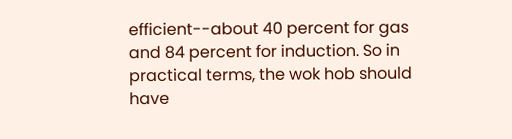efficient--about 40 percent for gas and 84 percent for induction. So in practical terms, the wok hob should have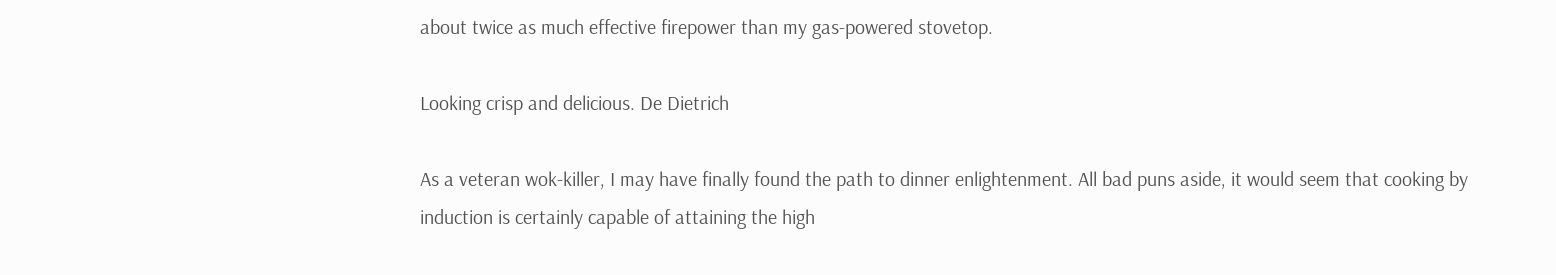about twice as much effective firepower than my gas-powered stovetop.

Looking crisp and delicious. De Dietrich

As a veteran wok-killer, I may have finally found the path to dinner enlightenment. All bad puns aside, it would seem that cooking by induction is certainly capable of attaining the high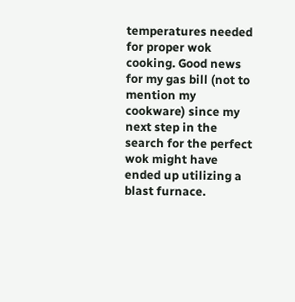temperatures needed for proper wok cooking. Good news for my gas bill (not to mention my cookware) since my next step in the search for the perfect wok might have ended up utilizing a blast furnace.